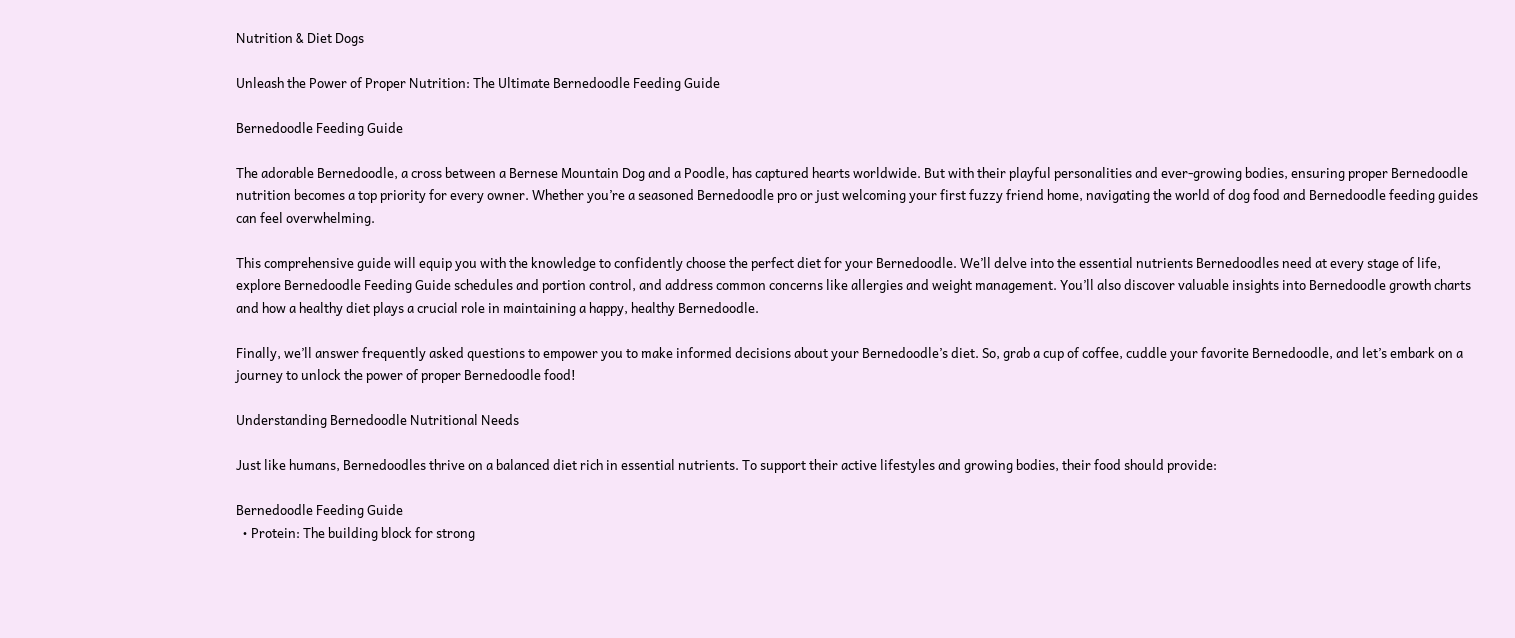Nutrition & Diet Dogs

Unleash the Power of Proper Nutrition: The Ultimate Bernedoodle Feeding Guide

Bernedoodle Feeding Guide

The adorable Bernedoodle, a cross between a Bernese Mountain Dog and a Poodle, has captured hearts worldwide. But with their playful personalities and ever-growing bodies, ensuring proper Bernedoodle nutrition becomes a top priority for every owner. Whether you’re a seasoned Bernedoodle pro or just welcoming your first fuzzy friend home, navigating the world of dog food and Bernedoodle feeding guides can feel overwhelming.

This comprehensive guide will equip you with the knowledge to confidently choose the perfect diet for your Bernedoodle. We’ll delve into the essential nutrients Bernedoodles need at every stage of life, explore Bernedoodle Feeding Guide schedules and portion control, and address common concerns like allergies and weight management. You’ll also discover valuable insights into Bernedoodle growth charts and how a healthy diet plays a crucial role in maintaining a happy, healthy Bernedoodle.

Finally, we’ll answer frequently asked questions to empower you to make informed decisions about your Bernedoodle’s diet. So, grab a cup of coffee, cuddle your favorite Bernedoodle, and let’s embark on a journey to unlock the power of proper Bernedoodle food!

Understanding Bernedoodle Nutritional Needs

Just like humans, Bernedoodles thrive on a balanced diet rich in essential nutrients. To support their active lifestyles and growing bodies, their food should provide:

Bernedoodle Feeding Guide
  • Protein: The building block for strong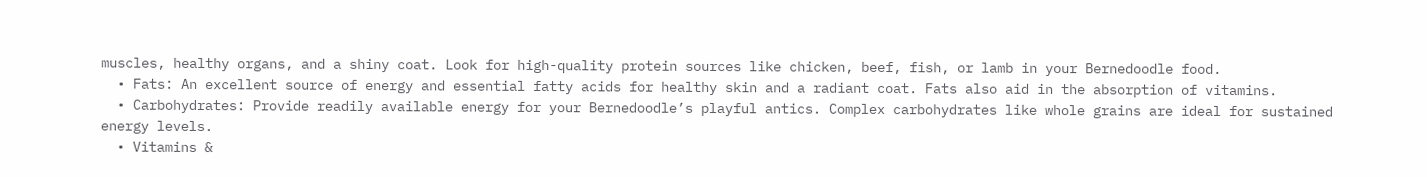muscles, healthy organs, and a shiny coat. Look for high-quality protein sources like chicken, beef, fish, or lamb in your Bernedoodle food.
  • Fats: An excellent source of energy and essential fatty acids for healthy skin and a radiant coat. Fats also aid in the absorption of vitamins.
  • Carbohydrates: Provide readily available energy for your Bernedoodle’s playful antics. Complex carbohydrates like whole grains are ideal for sustained energy levels.
  • Vitamins &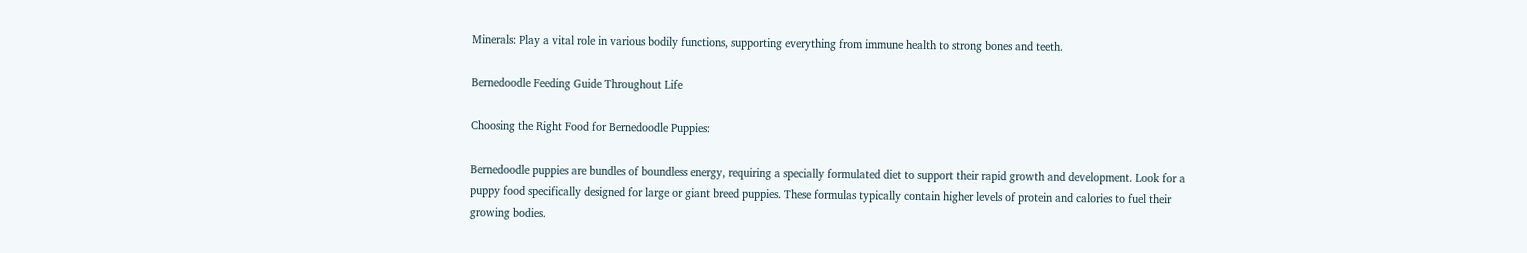Minerals: Play a vital role in various bodily functions, supporting everything from immune health to strong bones and teeth.

Bernedoodle Feeding Guide Throughout Life

Choosing the Right Food for Bernedoodle Puppies:

Bernedoodle puppies are bundles of boundless energy, requiring a specially formulated diet to support their rapid growth and development. Look for a puppy food specifically designed for large or giant breed puppies. These formulas typically contain higher levels of protein and calories to fuel their growing bodies.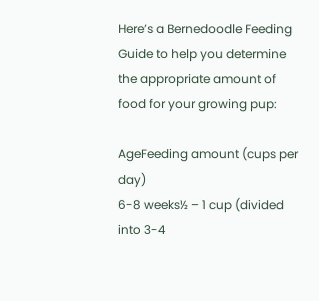Here’s a Bernedoodle Feeding Guide to help you determine the appropriate amount of food for your growing pup:

AgeFeeding amount (cups per day)
6-8 weeks½ – 1 cup (divided into 3-4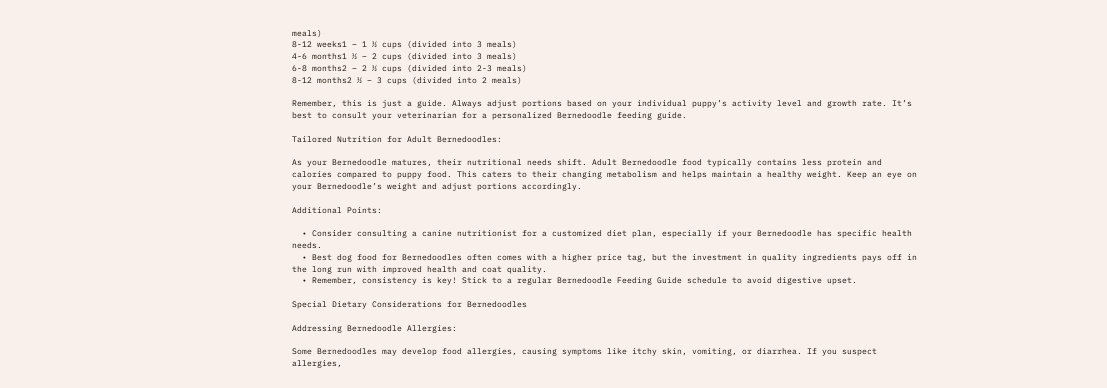meals)
8-12 weeks1 – 1 ½ cups (divided into 3 meals)
4-6 months1 ½ – 2 cups (divided into 3 meals)
6-8 months2 – 2 ½ cups (divided into 2-3 meals)
8-12 months2 ½ – 3 cups (divided into 2 meals)

Remember, this is just a guide. Always adjust portions based on your individual puppy’s activity level and growth rate. It’s best to consult your veterinarian for a personalized Bernedoodle feeding guide.

Tailored Nutrition for Adult Bernedoodles:

As your Bernedoodle matures, their nutritional needs shift. Adult Bernedoodle food typically contains less protein and calories compared to puppy food. This caters to their changing metabolism and helps maintain a healthy weight. Keep an eye on your Bernedoodle’s weight and adjust portions accordingly.

Additional Points:

  • Consider consulting a canine nutritionist for a customized diet plan, especially if your Bernedoodle has specific health needs.
  • Best dog food for Bernedoodles often comes with a higher price tag, but the investment in quality ingredients pays off in the long run with improved health and coat quality.
  • Remember, consistency is key! Stick to a regular Bernedoodle Feeding Guide schedule to avoid digestive upset.

Special Dietary Considerations for Bernedoodles

Addressing Bernedoodle Allergies:

Some Bernedoodles may develop food allergies, causing symptoms like itchy skin, vomiting, or diarrhea. If you suspect allergies,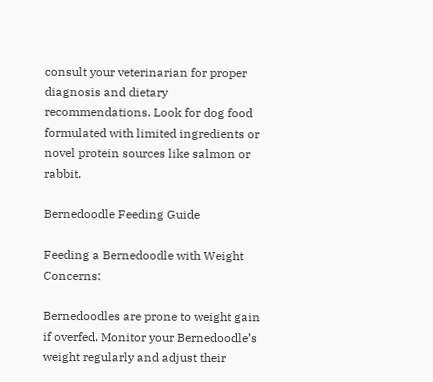consult your veterinarian for proper diagnosis and dietary recommendations. Look for dog food formulated with limited ingredients or novel protein sources like salmon or rabbit.

Bernedoodle Feeding Guide

Feeding a Bernedoodle with Weight Concerns:

Bernedoodles are prone to weight gain if overfed. Monitor your Bernedoodle’s weight regularly and adjust their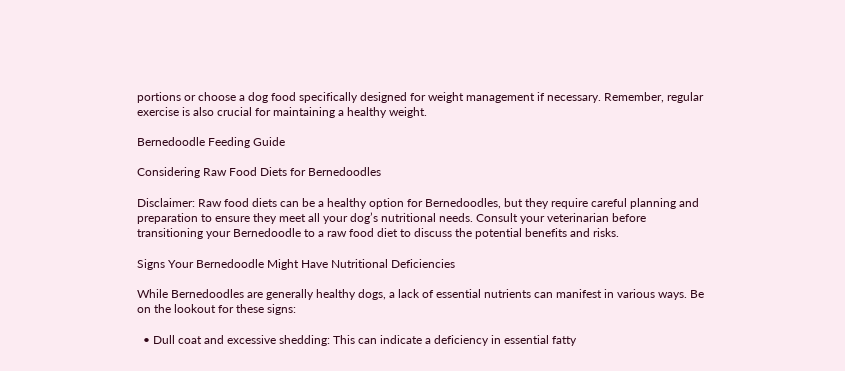portions or choose a dog food specifically designed for weight management if necessary. Remember, regular exercise is also crucial for maintaining a healthy weight.

Bernedoodle Feeding Guide

Considering Raw Food Diets for Bernedoodles

Disclaimer: Raw food diets can be a healthy option for Bernedoodles, but they require careful planning and preparation to ensure they meet all your dog’s nutritional needs. Consult your veterinarian before transitioning your Bernedoodle to a raw food diet to discuss the potential benefits and risks.

Signs Your Bernedoodle Might Have Nutritional Deficiencies

While Bernedoodles are generally healthy dogs, a lack of essential nutrients can manifest in various ways. Be on the lookout for these signs:

  • Dull coat and excessive shedding: This can indicate a deficiency in essential fatty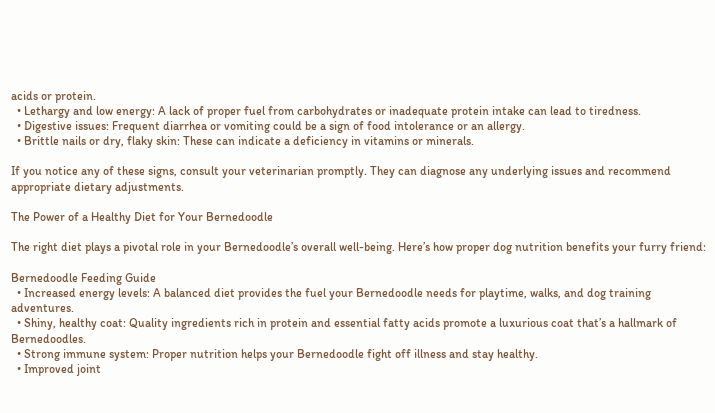acids or protein.
  • Lethargy and low energy: A lack of proper fuel from carbohydrates or inadequate protein intake can lead to tiredness.
  • Digestive issues: Frequent diarrhea or vomiting could be a sign of food intolerance or an allergy.
  • Brittle nails or dry, flaky skin: These can indicate a deficiency in vitamins or minerals.

If you notice any of these signs, consult your veterinarian promptly. They can diagnose any underlying issues and recommend appropriate dietary adjustments.

The Power of a Healthy Diet for Your Bernedoodle

The right diet plays a pivotal role in your Bernedoodle’s overall well-being. Here’s how proper dog nutrition benefits your furry friend:

Bernedoodle Feeding Guide
  • Increased energy levels: A balanced diet provides the fuel your Bernedoodle needs for playtime, walks, and dog training adventures.
  • Shiny, healthy coat: Quality ingredients rich in protein and essential fatty acids promote a luxurious coat that’s a hallmark of Bernedoodles.
  • Strong immune system: Proper nutrition helps your Bernedoodle fight off illness and stay healthy.
  • Improved joint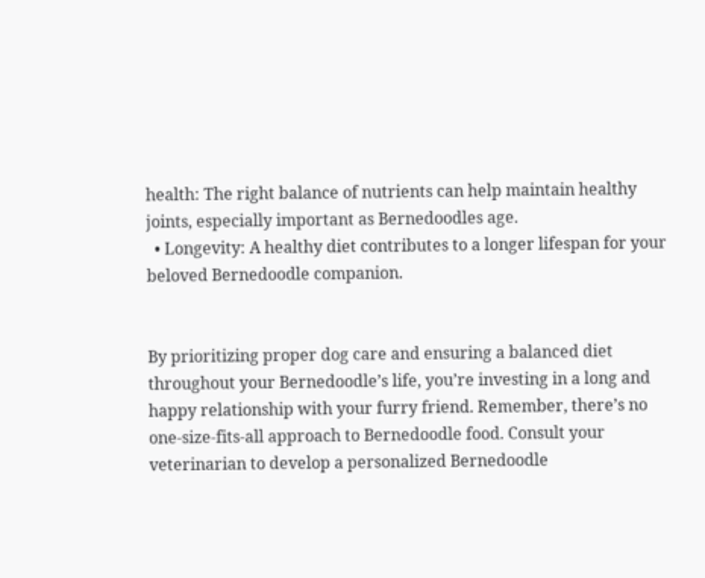health: The right balance of nutrients can help maintain healthy joints, especially important as Bernedoodles age.
  • Longevity: A healthy diet contributes to a longer lifespan for your beloved Bernedoodle companion.


By prioritizing proper dog care and ensuring a balanced diet throughout your Bernedoodle’s life, you’re investing in a long and happy relationship with your furry friend. Remember, there’s no one-size-fits-all approach to Bernedoodle food. Consult your veterinarian to develop a personalized Bernedoodle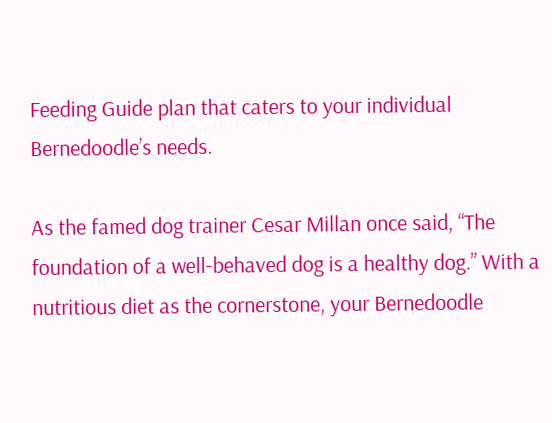Feeding Guide plan that caters to your individual Bernedoodle’s needs.

As the famed dog trainer Cesar Millan once said, “The foundation of a well-behaved dog is a healthy dog.” With a nutritious diet as the cornerstone, your Bernedoodle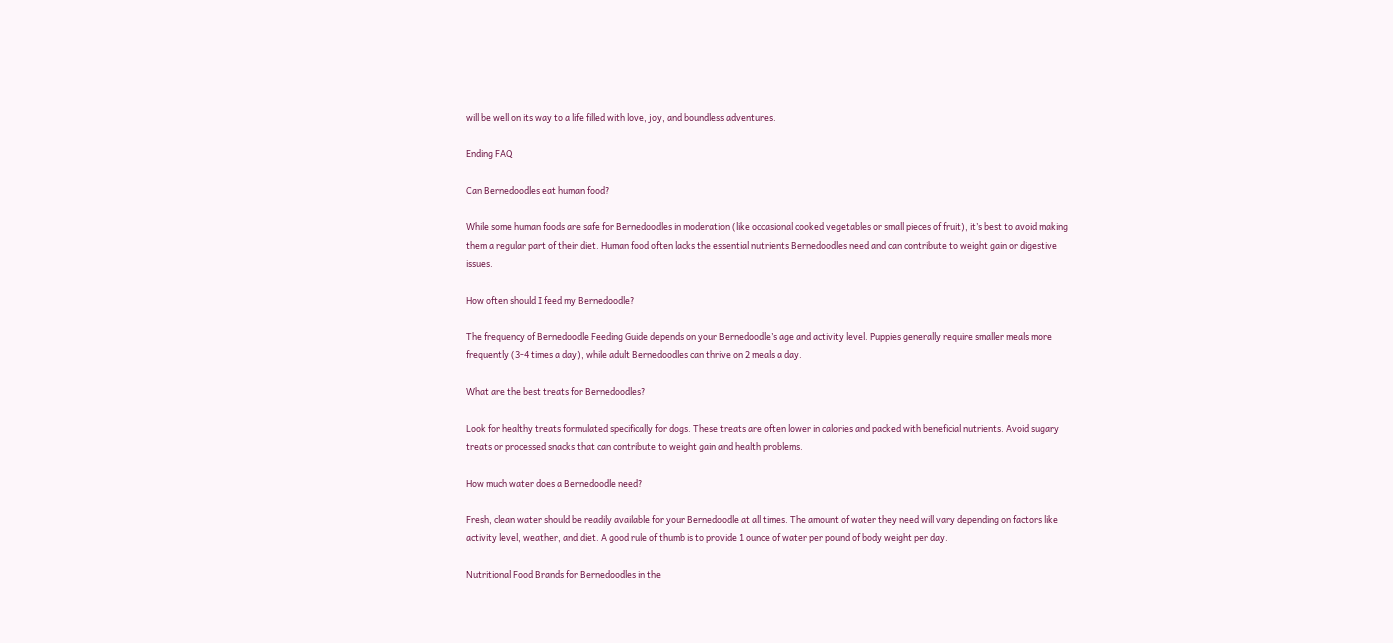will be well on its way to a life filled with love, joy, and boundless adventures.

Ending FAQ

Can Bernedoodles eat human food?

While some human foods are safe for Bernedoodles in moderation (like occasional cooked vegetables or small pieces of fruit), it’s best to avoid making them a regular part of their diet. Human food often lacks the essential nutrients Bernedoodles need and can contribute to weight gain or digestive issues.

How often should I feed my Bernedoodle?

The frequency of Bernedoodle Feeding Guide depends on your Bernedoodle’s age and activity level. Puppies generally require smaller meals more frequently (3-4 times a day), while adult Bernedoodles can thrive on 2 meals a day.

What are the best treats for Bernedoodles?

Look for healthy treats formulated specifically for dogs. These treats are often lower in calories and packed with beneficial nutrients. Avoid sugary treats or processed snacks that can contribute to weight gain and health problems.

How much water does a Bernedoodle need?

Fresh, clean water should be readily available for your Bernedoodle at all times. The amount of water they need will vary depending on factors like activity level, weather, and diet. A good rule of thumb is to provide 1 ounce of water per pound of body weight per day.

Nutritional Food Brands for Bernedoodles in the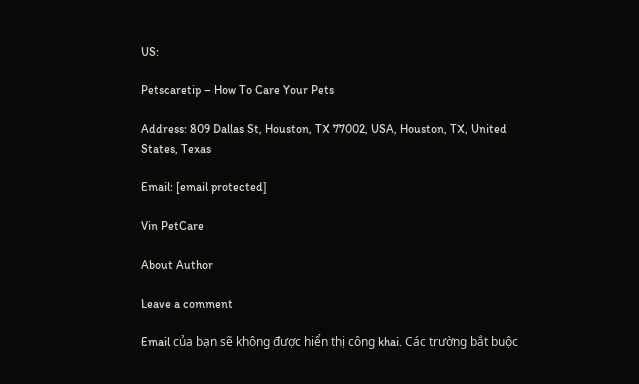US:

Petscaretip – How To Care Your Pets

Address: 809 Dallas St, Houston, TX 77002, USA, Houston, TX, United States, Texas

Email: [email protected]

Vin PetCare

About Author

Leave a comment

Email của bạn sẽ không được hiển thị công khai. Các trường bắt buộc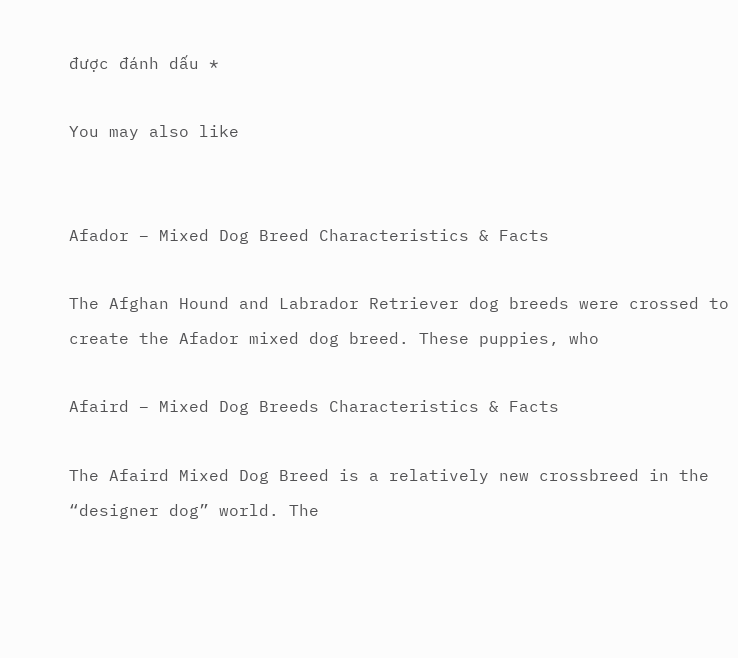được đánh dấu *

You may also like


Afador – Mixed Dog Breed Characteristics & Facts

The Afghan Hound and Labrador Retriever dog breeds were crossed to create the Afador mixed dog breed. These puppies, who

Afaird – Mixed Dog Breeds Characteristics & Facts

The Afaird Mixed Dog Breed is a relatively new crossbreed in the “designer dog” world. The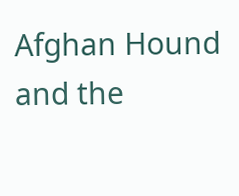Afghan Hound and the